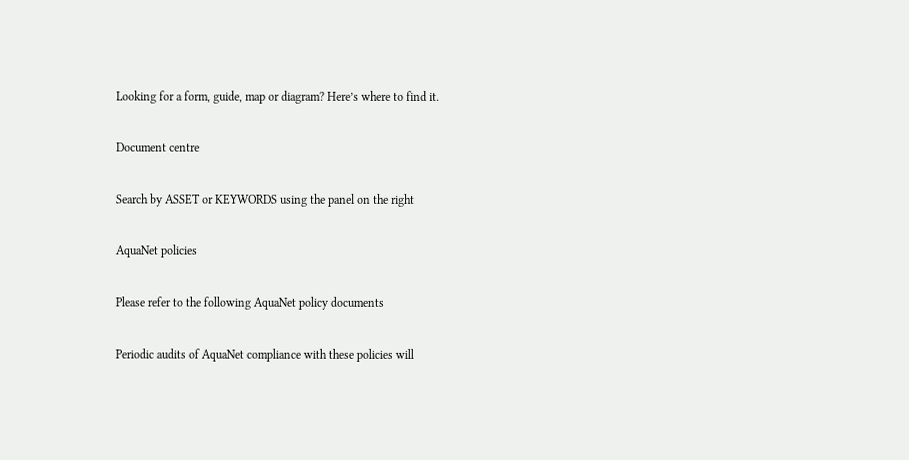Looking for a form, guide, map or diagram? Here’s where to find it.

Document centre

Search by ASSET or KEYWORDS using the panel on the right

AquaNet policies

Please refer to the following AquaNet policy documents

Periodic audits of AquaNet compliance with these policies will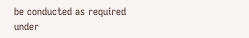be conducted as required under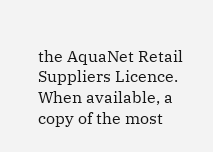the AquaNet Retail Suppliers Licence. When available, a copy of the most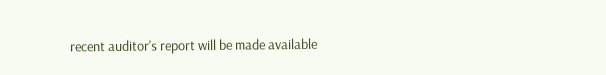recent auditor's report will be made available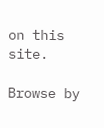on this site.

Browse by